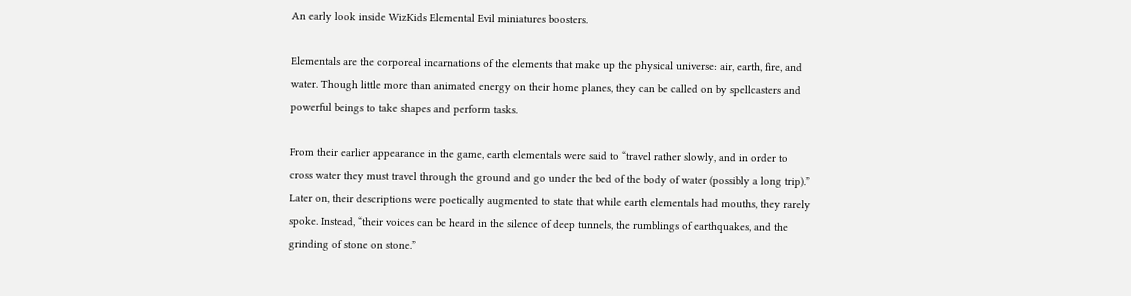An early look inside WizKids Elemental Evil miniatures boosters.

Elementals are the corporeal incarnations of the elements that make up the physical universe: air, earth, fire, and water. Though little more than animated energy on their home planes, they can be called on by spellcasters and powerful beings to take shapes and perform tasks.

From their earlier appearance in the game, earth elementals were said to “travel rather slowly, and in order to cross water they must travel through the ground and go under the bed of the body of water (possibly a long trip).” Later on, their descriptions were poetically augmented to state that while earth elementals had mouths, they rarely spoke. Instead, “their voices can be heard in the silence of deep tunnels, the rumblings of earthquakes, and the grinding of stone on stone.”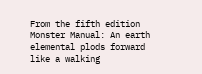From the fifth edition Monster Manual: An earth elemental plods forward like a walking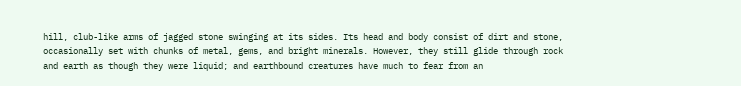hill, club-like arms of jagged stone swinging at its sides. Its head and body consist of dirt and stone, occasionally set with chunks of metal, gems, and bright minerals. However, they still glide through rock and earth as though they were liquid; and earthbound creatures have much to fear from an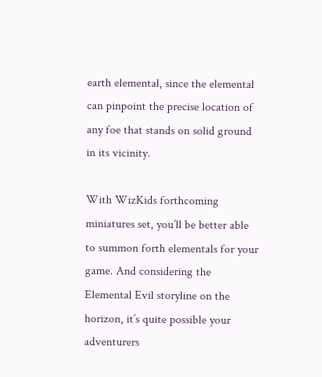earth elemental, since the elemental can pinpoint the precise location of any foe that stands on solid ground in its vicinity.

With WizKids forthcoming miniatures set, you’ll be better able to summon forth elementals for your game. And considering the Elemental Evil storyline on the horizon, it’s quite possible your adventurers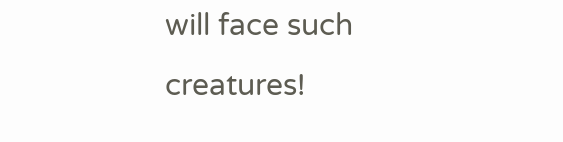will face such creatures!